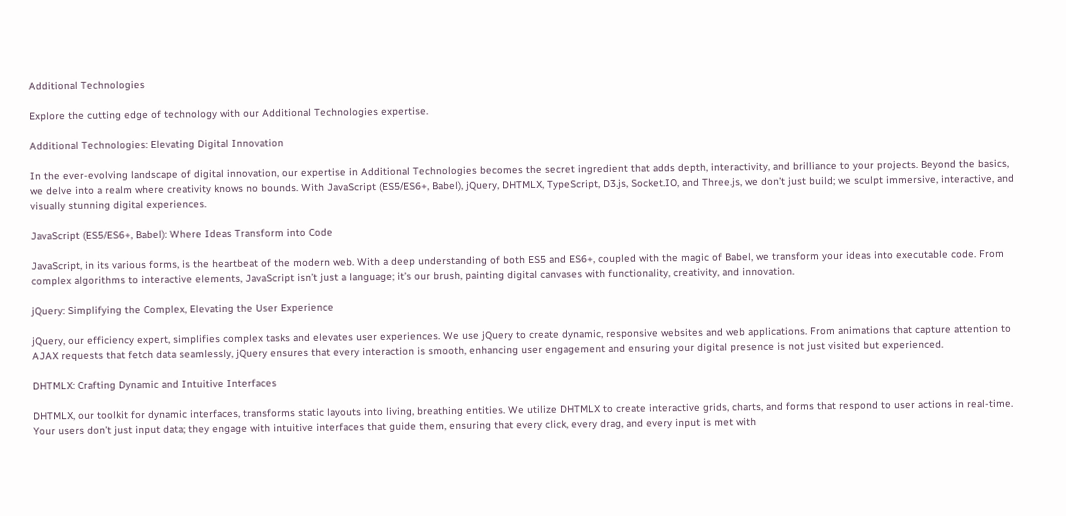Additional Technologies

Explore the cutting edge of technology with our Additional Technologies expertise.

Additional Technologies: Elevating Digital Innovation

In the ever-evolving landscape of digital innovation, our expertise in Additional Technologies becomes the secret ingredient that adds depth, interactivity, and brilliance to your projects. Beyond the basics, we delve into a realm where creativity knows no bounds. With JavaScript (ES5/ES6+, Babel), jQuery, DHTMLX, TypeScript, D3.js, Socket.IO, and Three.js, we don’t just build; we sculpt immersive, interactive, and visually stunning digital experiences.

JavaScript (ES5/ES6+, Babel): Where Ideas Transform into Code

JavaScript, in its various forms, is the heartbeat of the modern web. With a deep understanding of both ES5 and ES6+, coupled with the magic of Babel, we transform your ideas into executable code. From complex algorithms to interactive elements, JavaScript isn’t just a language; it’s our brush, painting digital canvases with functionality, creativity, and innovation.

jQuery: Simplifying the Complex, Elevating the User Experience

jQuery, our efficiency expert, simplifies complex tasks and elevates user experiences. We use jQuery to create dynamic, responsive websites and web applications. From animations that capture attention to AJAX requests that fetch data seamlessly, jQuery ensures that every interaction is smooth, enhancing user engagement and ensuring your digital presence is not just visited but experienced.

DHTMLX: Crafting Dynamic and Intuitive Interfaces

DHTMLX, our toolkit for dynamic interfaces, transforms static layouts into living, breathing entities. We utilize DHTMLX to create interactive grids, charts, and forms that respond to user actions in real-time. Your users don’t just input data; they engage with intuitive interfaces that guide them, ensuring that every click, every drag, and every input is met with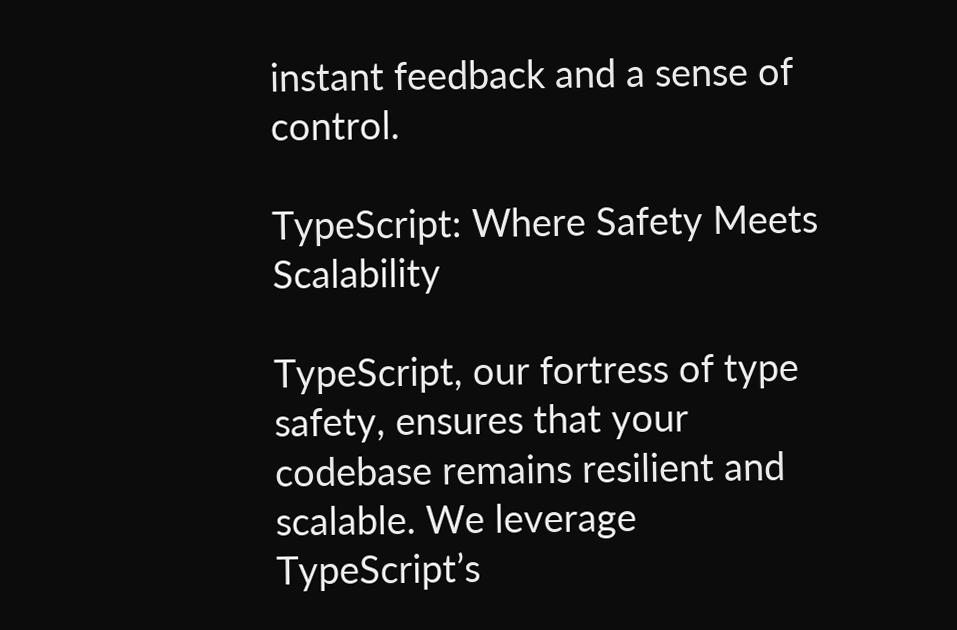instant feedback and a sense of control.

TypeScript: Where Safety Meets Scalability

TypeScript, our fortress of type safety, ensures that your codebase remains resilient and scalable. We leverage TypeScript’s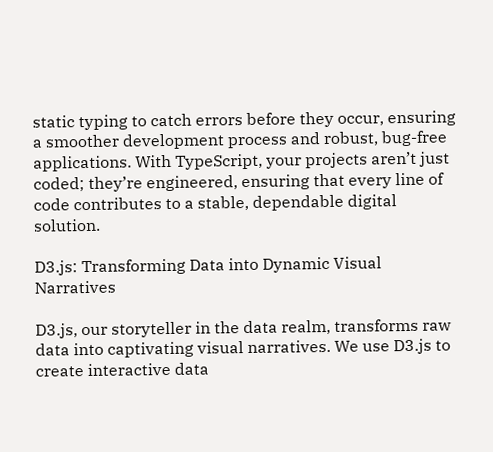static typing to catch errors before they occur, ensuring a smoother development process and robust, bug-free applications. With TypeScript, your projects aren’t just coded; they’re engineered, ensuring that every line of code contributes to a stable, dependable digital solution.

D3.js: Transforming Data into Dynamic Visual Narratives

D3.js, our storyteller in the data realm, transforms raw data into captivating visual narratives. We use D3.js to create interactive data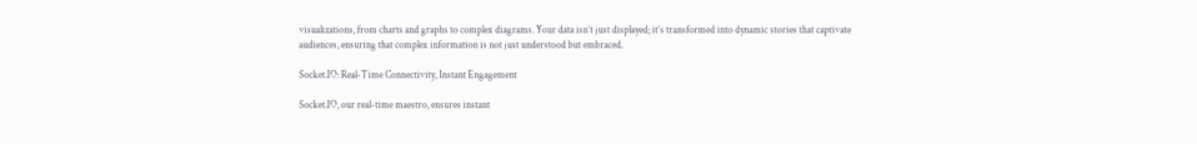visualizations, from charts and graphs to complex diagrams. Your data isn’t just displayed; it’s transformed into dynamic stories that captivate audiences, ensuring that complex information is not just understood but embraced.

Socket.IO: Real-Time Connectivity, Instant Engagement

Socket.IO, our real-time maestro, ensures instant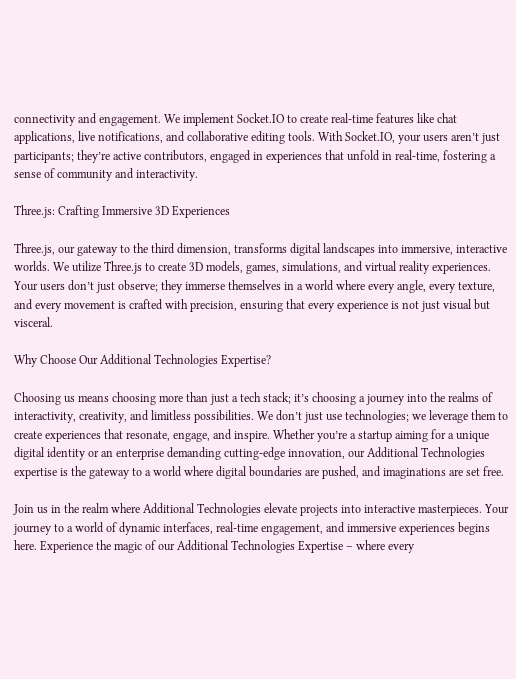connectivity and engagement. We implement Socket.IO to create real-time features like chat applications, live notifications, and collaborative editing tools. With Socket.IO, your users aren’t just participants; they’re active contributors, engaged in experiences that unfold in real-time, fostering a sense of community and interactivity.

Three.js: Crafting Immersive 3D Experiences

Three.js, our gateway to the third dimension, transforms digital landscapes into immersive, interactive worlds. We utilize Three.js to create 3D models, games, simulations, and virtual reality experiences. Your users don’t just observe; they immerse themselves in a world where every angle, every texture, and every movement is crafted with precision, ensuring that every experience is not just visual but visceral.

Why Choose Our Additional Technologies Expertise?

Choosing us means choosing more than just a tech stack; it’s choosing a journey into the realms of interactivity, creativity, and limitless possibilities. We don’t just use technologies; we leverage them to create experiences that resonate, engage, and inspire. Whether you’re a startup aiming for a unique digital identity or an enterprise demanding cutting-edge innovation, our Additional Technologies expertise is the gateway to a world where digital boundaries are pushed, and imaginations are set free.

Join us in the realm where Additional Technologies elevate projects into interactive masterpieces. Your journey to a world of dynamic interfaces, real-time engagement, and immersive experiences begins here. Experience the magic of our Additional Technologies Expertise – where every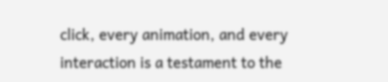click, every animation, and every interaction is a testament to the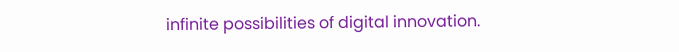infinite possibilities of digital innovation.